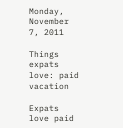Monday, November 7, 2011

Things expats love: paid vacation

Expats love paid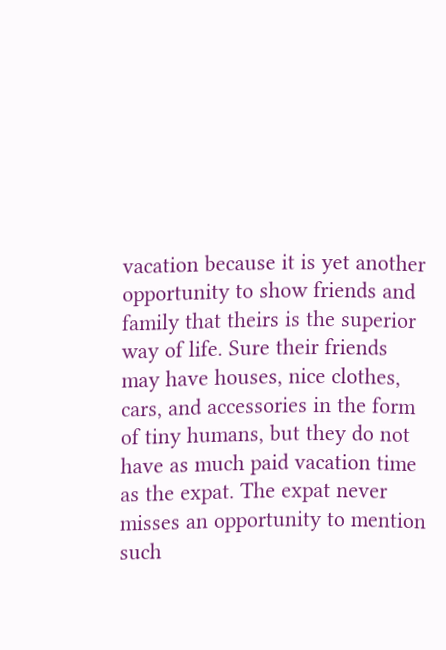vacation because it is yet another opportunity to show friends and family that theirs is the superior way of life. Sure their friends may have houses, nice clothes, cars, and accessories in the form of tiny humans, but they do not have as much paid vacation time as the expat. The expat never misses an opportunity to mention such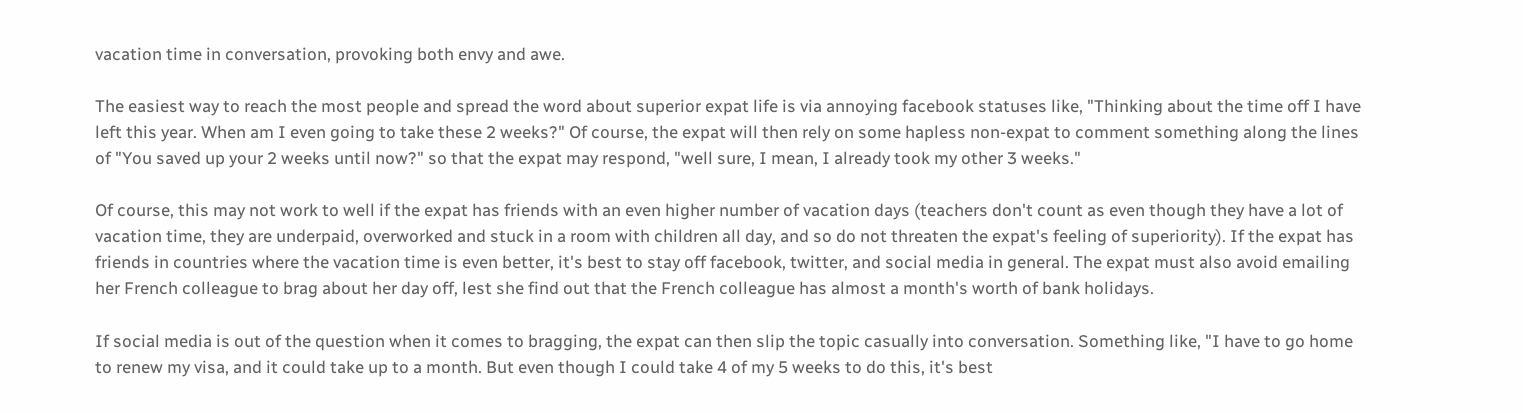vacation time in conversation, provoking both envy and awe.

The easiest way to reach the most people and spread the word about superior expat life is via annoying facebook statuses like, "Thinking about the time off I have left this year. When am I even going to take these 2 weeks?" Of course, the expat will then rely on some hapless non-expat to comment something along the lines of "You saved up your 2 weeks until now?" so that the expat may respond, "well sure, I mean, I already took my other 3 weeks."

Of course, this may not work to well if the expat has friends with an even higher number of vacation days (teachers don't count as even though they have a lot of vacation time, they are underpaid, overworked and stuck in a room with children all day, and so do not threaten the expat's feeling of superiority). If the expat has friends in countries where the vacation time is even better, it's best to stay off facebook, twitter, and social media in general. The expat must also avoid emailing her French colleague to brag about her day off, lest she find out that the French colleague has almost a month's worth of bank holidays.

If social media is out of the question when it comes to bragging, the expat can then slip the topic casually into conversation. Something like, "I have to go home to renew my visa, and it could take up to a month. But even though I could take 4 of my 5 weeks to do this, it's best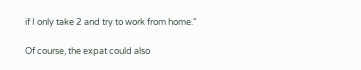if I only take 2 and try to work from home."

Of course, the expat could also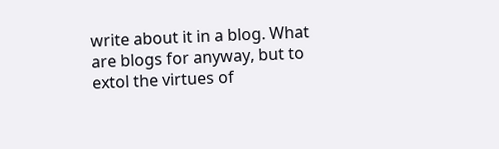write about it in a blog. What are blogs for anyway, but to extol the virtues of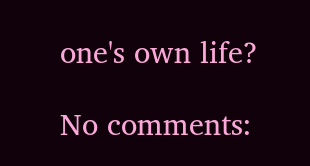one's own life?

No comments: